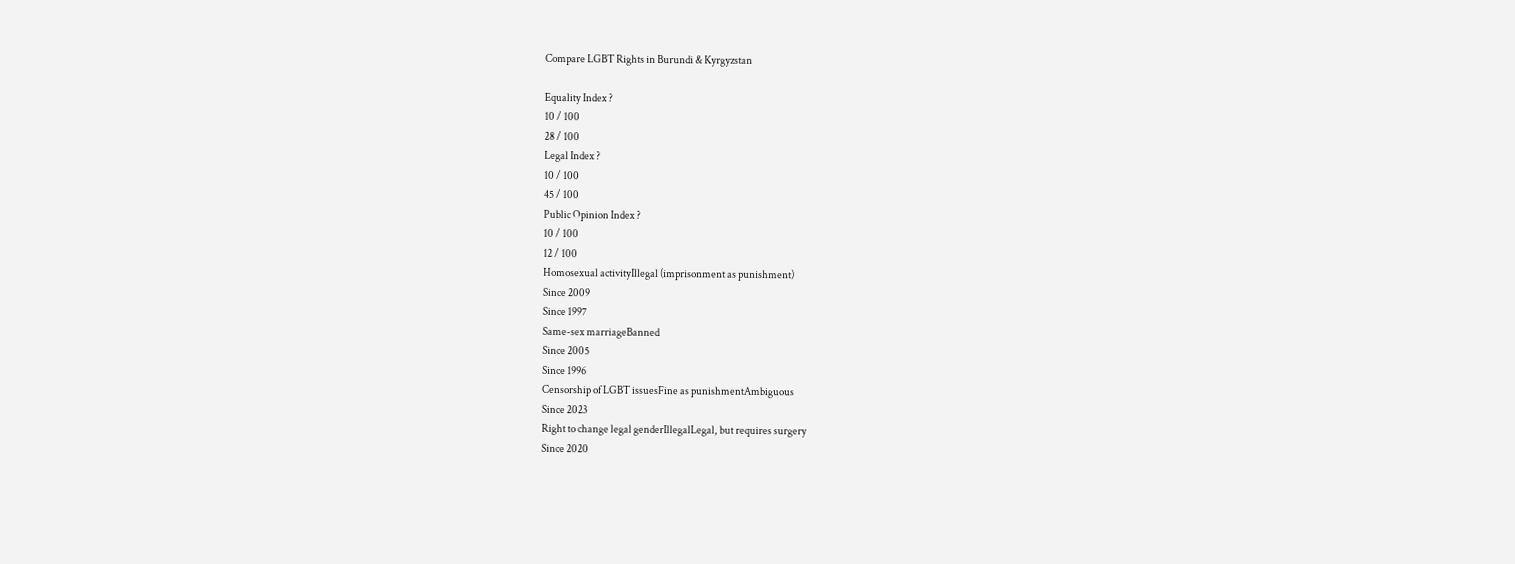Compare LGBT Rights in Burundi & Kyrgyzstan

Equality Index ?
10 / 100
28 / 100
Legal Index ?
10 / 100
45 / 100
Public Opinion Index ?
10 / 100
12 / 100
Homosexual activityIllegal (imprisonment as punishment)
Since 2009
Since 1997
Same-sex marriageBanned
Since 2005
Since 1996
Censorship of LGBT issuesFine as punishmentAmbiguous
Since 2023
Right to change legal genderIllegalLegal, but requires surgery
Since 2020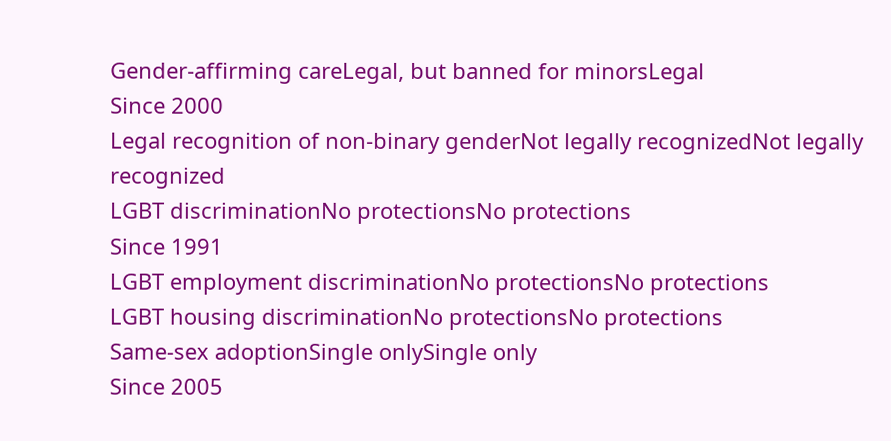Gender-affirming careLegal, but banned for minorsLegal
Since 2000
Legal recognition of non-binary genderNot legally recognizedNot legally recognized
LGBT discriminationNo protectionsNo protections
Since 1991
LGBT employment discriminationNo protectionsNo protections
LGBT housing discriminationNo protectionsNo protections
Same-sex adoptionSingle onlySingle only
Since 2005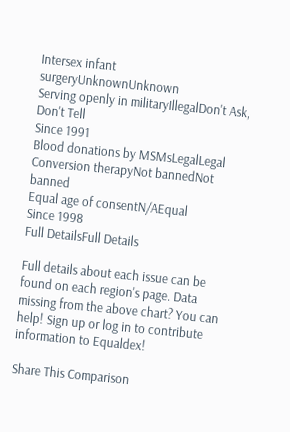Intersex infant surgeryUnknownUnknown
Serving openly in militaryIllegalDon't Ask, Don't Tell
Since 1991
Blood donations by MSMsLegalLegal
Conversion therapyNot bannedNot banned
Equal age of consentN/AEqual
Since 1998
Full DetailsFull Details

Full details about each issue can be found on each region's page. Data missing from the above chart? You can help! Sign up or log in to contribute information to Equaldex!

Share This Comparison